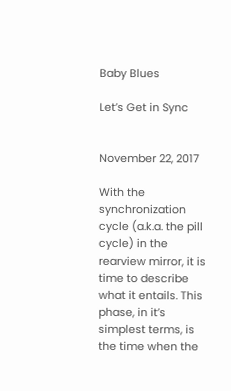Baby Blues

Let’s Get in Sync


November 22, 2017

With the synchronization cycle (a.k.a. the pill cycle) in the rearview mirror, it is time to describe what it entails. This phase, in it’s simplest terms, is the time when the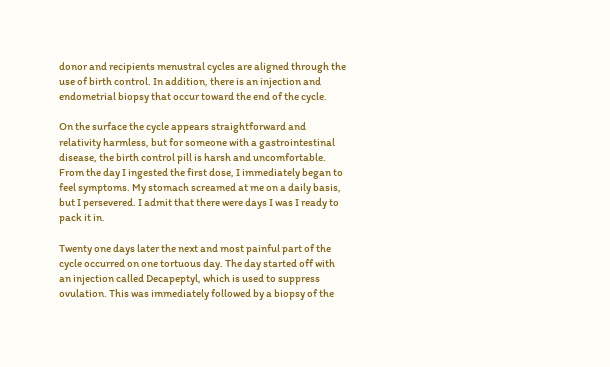donor and recipients menustral cycles are aligned through the use of birth control. In addition, there is an injection and endometrial biopsy that occur toward the end of the cycle.

On the surface the cycle appears straightforward and relativity harmless, but for someone with a gastrointestinal disease, the birth control pill is harsh and uncomfortable. From the day I ingested the first dose, I immediately began to feel symptoms. My stomach screamed at me on a daily basis, but I persevered. I admit that there were days I was I ready to pack it in.

Twenty one days later the next and most painful part of the cycle occurred on one tortuous day. The day started off with an injection called Decapeptyl, which is used to suppress ovulation. This was immediately followed by a biopsy of the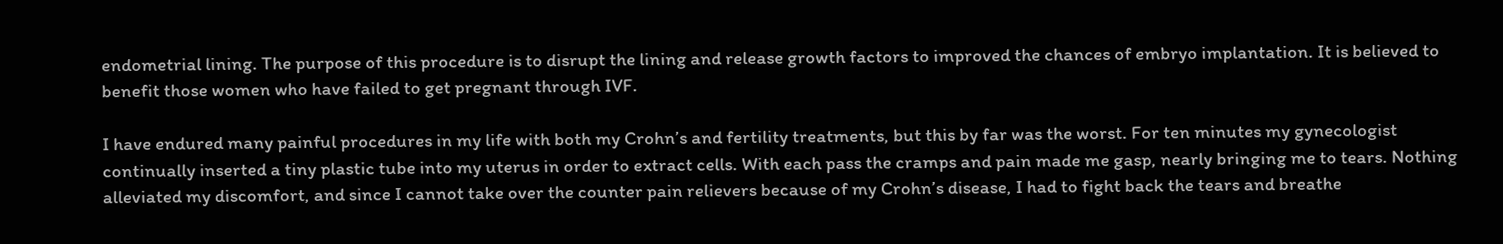endometrial lining. The purpose of this procedure is to disrupt the lining and release growth factors to improved the chances of embryo implantation. It is believed to benefit those women who have failed to get pregnant through IVF.

I have endured many painful procedures in my life with both my Crohn’s and fertility treatments, but this by far was the worst. For ten minutes my gynecologist continually inserted a tiny plastic tube into my uterus in order to extract cells. With each pass the cramps and pain made me gasp, nearly bringing me to tears. Nothing alleviated my discomfort, and since I cannot take over the counter pain relievers because of my Crohn’s disease, I had to fight back the tears and breathe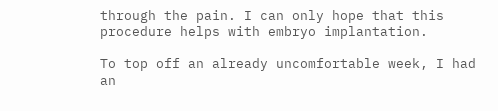through the pain. I can only hope that this procedure helps with embryo implantation.

To top off an already uncomfortable week, I had an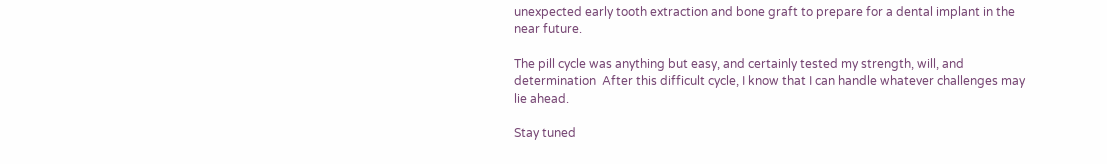unexpected early tooth extraction and bone graft to prepare for a dental implant in the near future.

The pill cycle was anything but easy, and certainly tested my strength, will, and determination  After this difficult cycle, I know that I can handle whatever challenges may lie ahead.

Stay tuned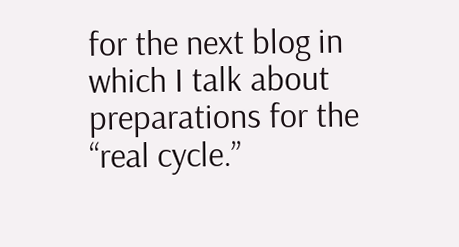for the next blog in which I talk about preparations for the “real cycle.”